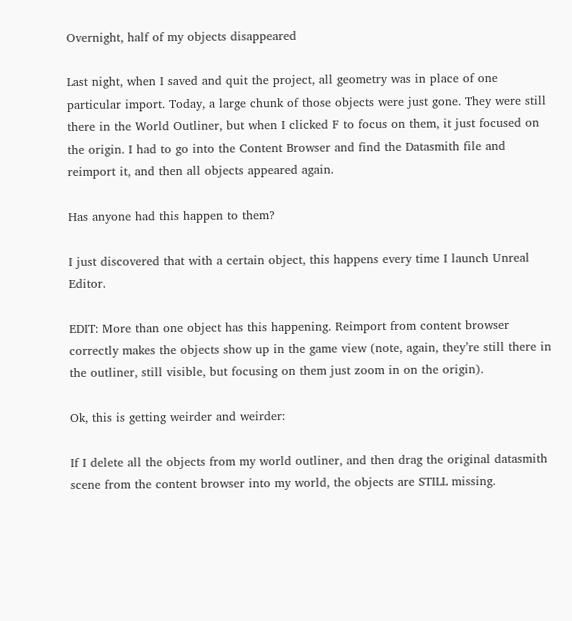Overnight, half of my objects disappeared

Last night, when I saved and quit the project, all geometry was in place of one particular import. Today, a large chunk of those objects were just gone. They were still there in the World Outliner, but when I clicked F to focus on them, it just focused on the origin. I had to go into the Content Browser and find the Datasmith file and reimport it, and then all objects appeared again.

Has anyone had this happen to them?

I just discovered that with a certain object, this happens every time I launch Unreal Editor.

EDIT: More than one object has this happening. Reimport from content browser correctly makes the objects show up in the game view (note, again, they’re still there in the outliner, still visible, but focusing on them just zoom in on the origin).

Ok, this is getting weirder and weirder:

If I delete all the objects from my world outliner, and then drag the original datasmith scene from the content browser into my world, the objects are STILL missing.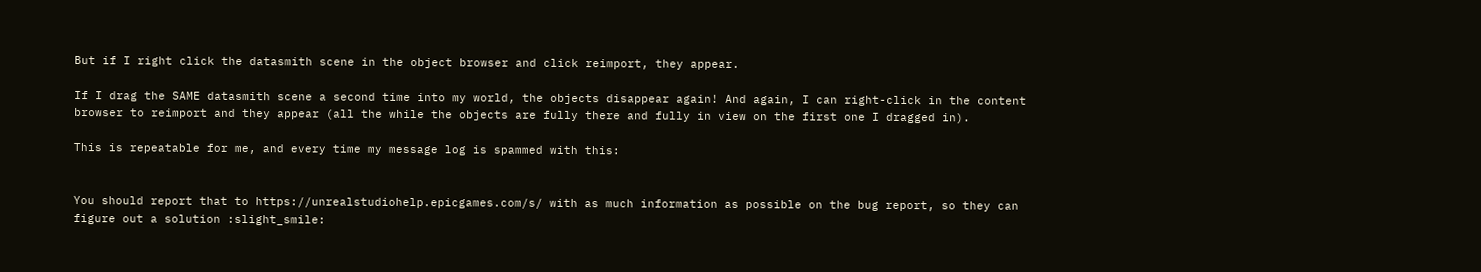But if I right click the datasmith scene in the object browser and click reimport, they appear.

If I drag the SAME datasmith scene a second time into my world, the objects disappear again! And again, I can right-click in the content browser to reimport and they appear (all the while the objects are fully there and fully in view on the first one I dragged in).

This is repeatable for me, and every time my message log is spammed with this:


You should report that to https://unrealstudiohelp.epicgames.com/s/ with as much information as possible on the bug report, so they can figure out a solution :slight_smile: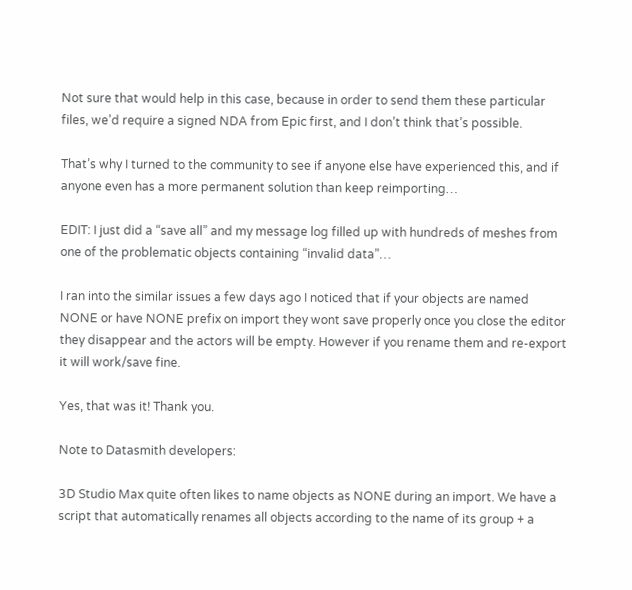Not sure that would help in this case, because in order to send them these particular files, we’d require a signed NDA from Epic first, and I don’t think that’s possible.

That’s why I turned to the community to see if anyone else have experienced this, and if anyone even has a more permanent solution than keep reimporting…

EDIT: I just did a “save all” and my message log filled up with hundreds of meshes from one of the problematic objects containing “invalid data”…

I ran into the similar issues a few days ago I noticed that if your objects are named NONE or have NONE prefix on import they wont save properly once you close the editor they disappear and the actors will be empty. However if you rename them and re-export it will work/save fine.

Yes, that was it! Thank you.

Note to Datasmith developers:

3D Studio Max quite often likes to name objects as NONE during an import. We have a script that automatically renames all objects according to the name of its group + a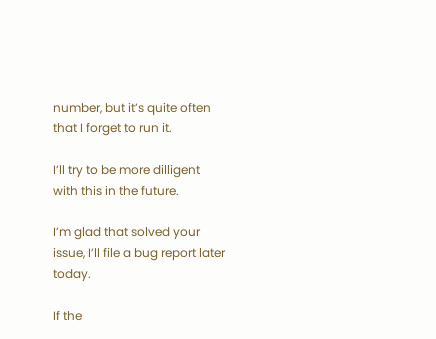number, but it’s quite often that I forget to run it.

I’ll try to be more dilligent with this in the future.

I’m glad that solved your issue, I’ll file a bug report later today.

If the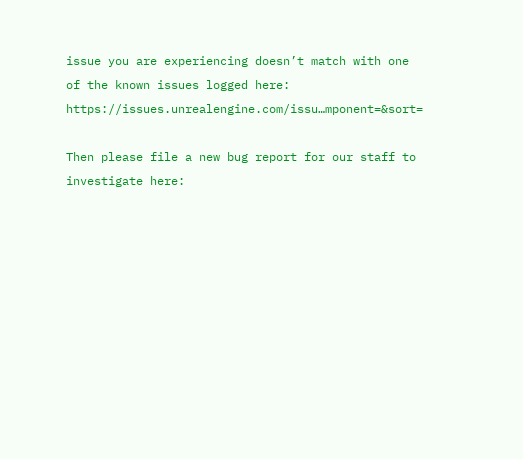issue you are experiencing doesn’t match with one of the known issues logged here: https://issues.unrealengine.com/issu…mponent=&sort=

Then please file a new bug report for our staff to investigate here: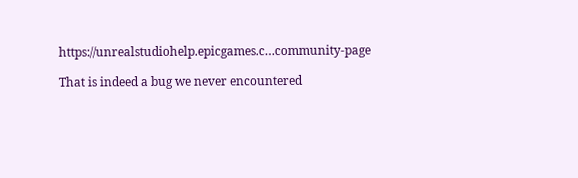https://unrealstudiohelp.epicgames.c…community-page

That is indeed a bug we never encountered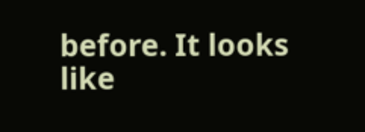before. It looks like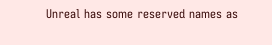Unreal has some reserved names as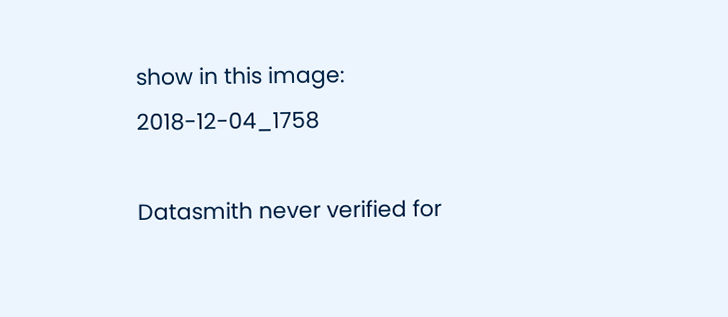show in this image: 2018-12-04_1758

Datasmith never verified for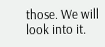those. We will look into it.